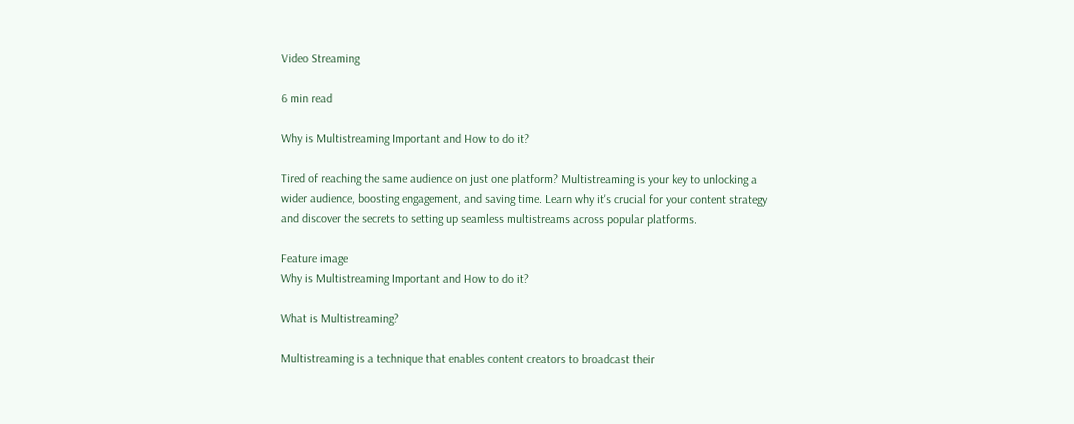Video Streaming

6 min read

Why is Multistreaming Important and How to do it?

Tired of reaching the same audience on just one platform? Multistreaming is your key to unlocking a wider audience, boosting engagement, and saving time. Learn why it's crucial for your content strategy and discover the secrets to setting up seamless multistreams across popular platforms.

Feature image
Why is Multistreaming Important and How to do it?

What is Multistreaming?

Multistreaming is a technique that enables content creators to broadcast their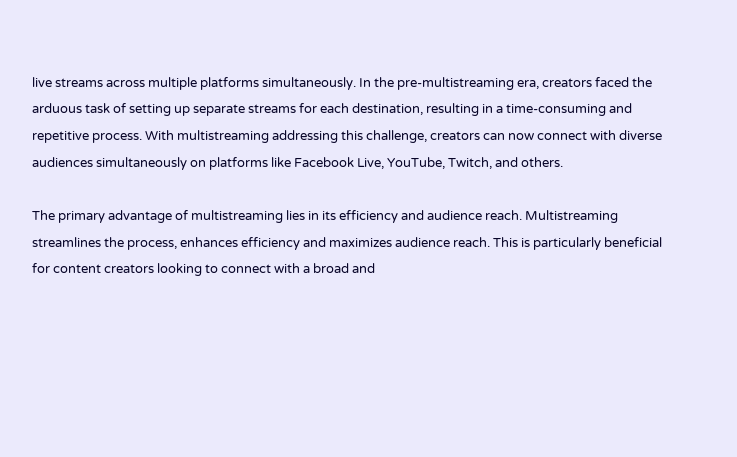live streams across multiple platforms simultaneously. In the pre-multistreaming era, creators faced the arduous task of setting up separate streams for each destination, resulting in a time-consuming and repetitive process. With multistreaming addressing this challenge, creators can now connect with diverse audiences simultaneously on platforms like Facebook Live, YouTube, Twitch, and others.

The primary advantage of multistreaming lies in its efficiency and audience reach. Multistreaming streamlines the process, enhances efficiency and maximizes audience reach. This is particularly beneficial for content creators looking to connect with a broad and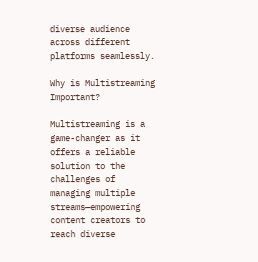diverse audience across different platforms seamlessly.

Why is Multistreaming Important?

Multistreaming is a game-changer as it offers a reliable solution to the challenges of managing multiple streams—empowering content creators to reach diverse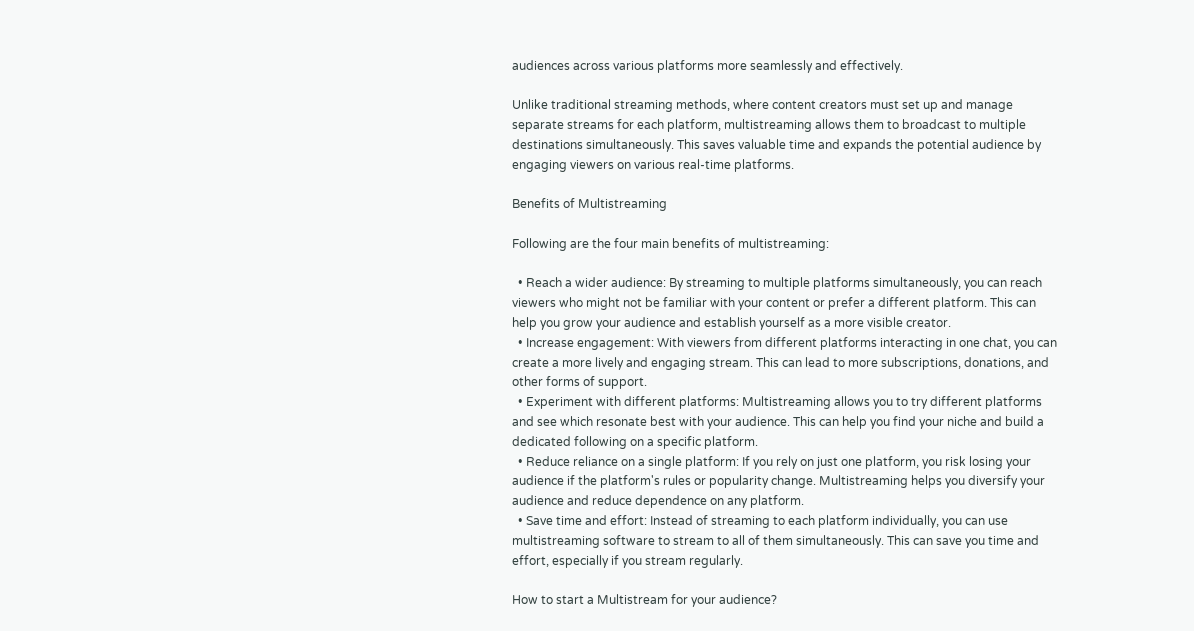audiences across various platforms more seamlessly and effectively.

Unlike traditional streaming methods, where content creators must set up and manage separate streams for each platform, multistreaming allows them to broadcast to multiple destinations simultaneously. This saves valuable time and expands the potential audience by engaging viewers on various real-time platforms.

Benefits of Multistreaming

Following are the four main benefits of multistreaming:

  • Reach a wider audience: By streaming to multiple platforms simultaneously, you can reach viewers who might not be familiar with your content or prefer a different platform. This can help you grow your audience and establish yourself as a more visible creator.
  • Increase engagement: With viewers from different platforms interacting in one chat, you can create a more lively and engaging stream. This can lead to more subscriptions, donations, and other forms of support.
  • Experiment with different platforms: Multistreaming allows you to try different platforms and see which resonate best with your audience. This can help you find your niche and build a dedicated following on a specific platform.
  • Reduce reliance on a single platform: If you rely on just one platform, you risk losing your audience if the platform's rules or popularity change. Multistreaming helps you diversify your audience and reduce dependence on any platform.
  • Save time and effort: Instead of streaming to each platform individually, you can use multistreaming software to stream to all of them simultaneously. This can save you time and effort, especially if you stream regularly.

How to start a Multistream for your audience?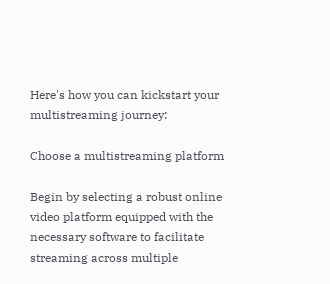Here's how you can kickstart your multistreaming journey:

Choose a multistreaming platform

Begin by selecting a robust online video platform equipped with the necessary software to facilitate streaming across multiple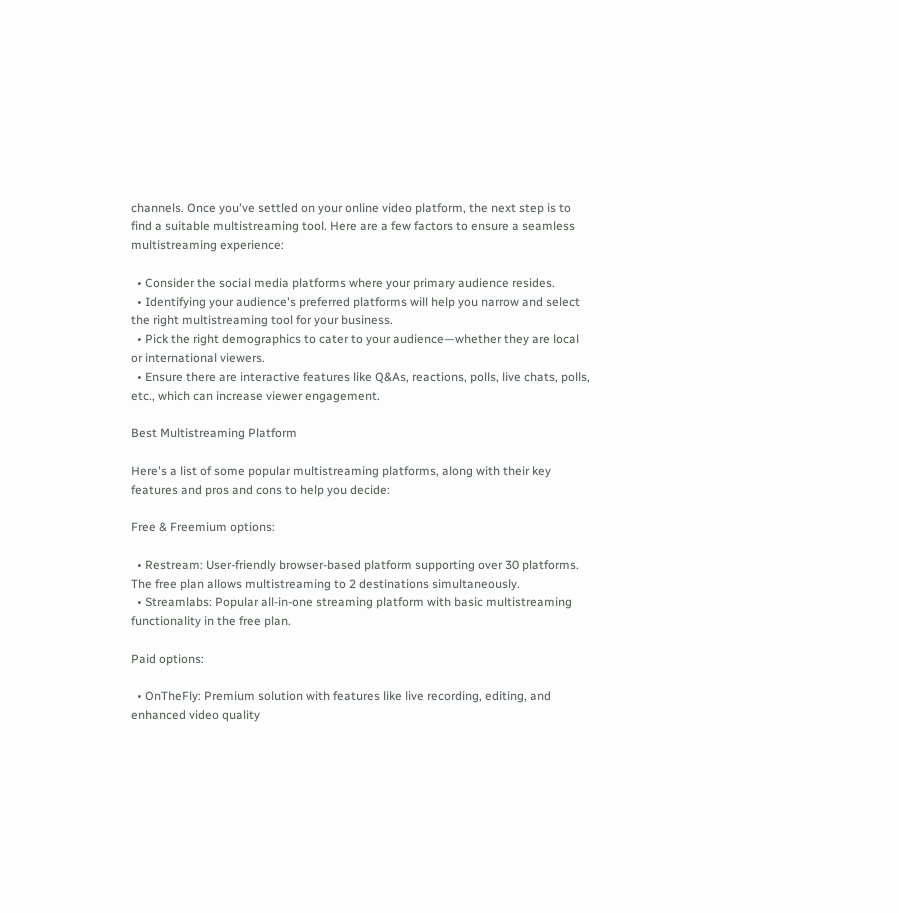channels. Once you've settled on your online video platform, the next step is to find a suitable multistreaming tool. Here are a few factors to ensure a seamless multistreaming experience:

  • Consider the social media platforms where your primary audience resides.
  • Identifying your audience's preferred platforms will help you narrow and select the right multistreaming tool for your business.
  • Pick the right demographics to cater to your audience—whether they are local or international viewers.
  • Ensure there are interactive features like Q&As, reactions, polls, live chats, polls, etc., which can increase viewer engagement.

Best Multistreaming Platform

Here's a list of some popular multistreaming platforms, along with their key features and pros and cons to help you decide:

Free & Freemium options:

  • Restream: User-friendly browser-based platform supporting over 30 platforms. The free plan allows multistreaming to 2 destinations simultaneously.
  • Streamlabs: Popular all-in-one streaming platform with basic multistreaming functionality in the free plan.

Paid options:

  • OnTheFly: Premium solution with features like live recording, editing, and enhanced video quality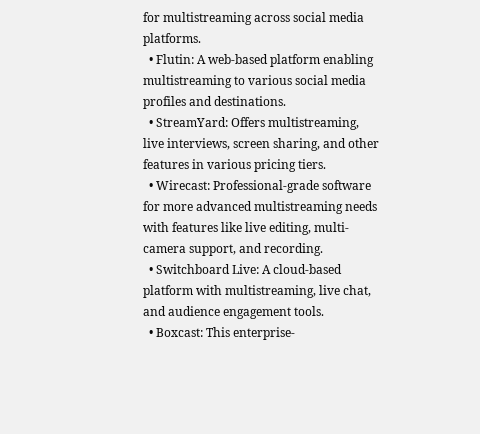for multistreaming across social media platforms.
  • Flutin: A web-based platform enabling multistreaming to various social media profiles and destinations.
  • StreamYard: Offers multistreaming, live interviews, screen sharing, and other features in various pricing tiers.
  • Wirecast: Professional-grade software for more advanced multistreaming needs with features like live editing, multi-camera support, and recording.
  • Switchboard Live: A cloud-based platform with multistreaming, live chat, and audience engagement tools.
  • Boxcast: This enterprise-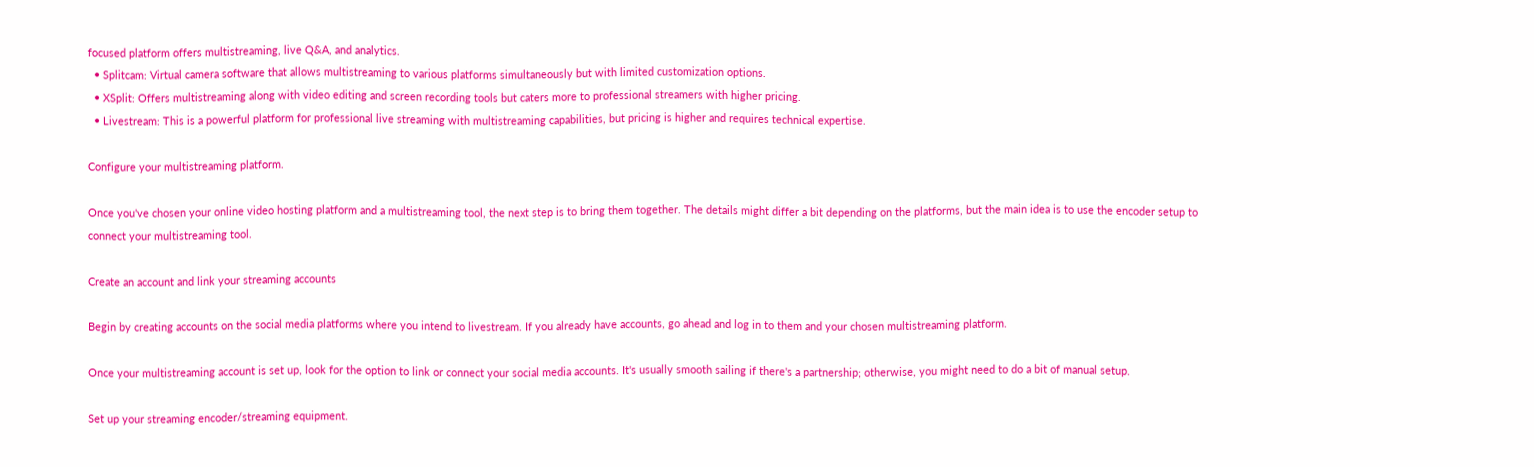focused platform offers multistreaming, live Q&A, and analytics.
  • Splitcam: Virtual camera software that allows multistreaming to various platforms simultaneously but with limited customization options.
  • XSplit: Offers multistreaming along with video editing and screen recording tools but caters more to professional streamers with higher pricing.
  • Livestream: This is a powerful platform for professional live streaming with multistreaming capabilities, but pricing is higher and requires technical expertise.

Configure your multistreaming platform.

Once you've chosen your online video hosting platform and a multistreaming tool, the next step is to bring them together. The details might differ a bit depending on the platforms, but the main idea is to use the encoder setup to connect your multistreaming tool.

Create an account and link your streaming accounts

Begin by creating accounts on the social media platforms where you intend to livestream. If you already have accounts, go ahead and log in to them and your chosen multistreaming platform.

Once your multistreaming account is set up, look for the option to link or connect your social media accounts. It's usually smooth sailing if there's a partnership; otherwise, you might need to do a bit of manual setup.

Set up your streaming encoder/streaming equipment.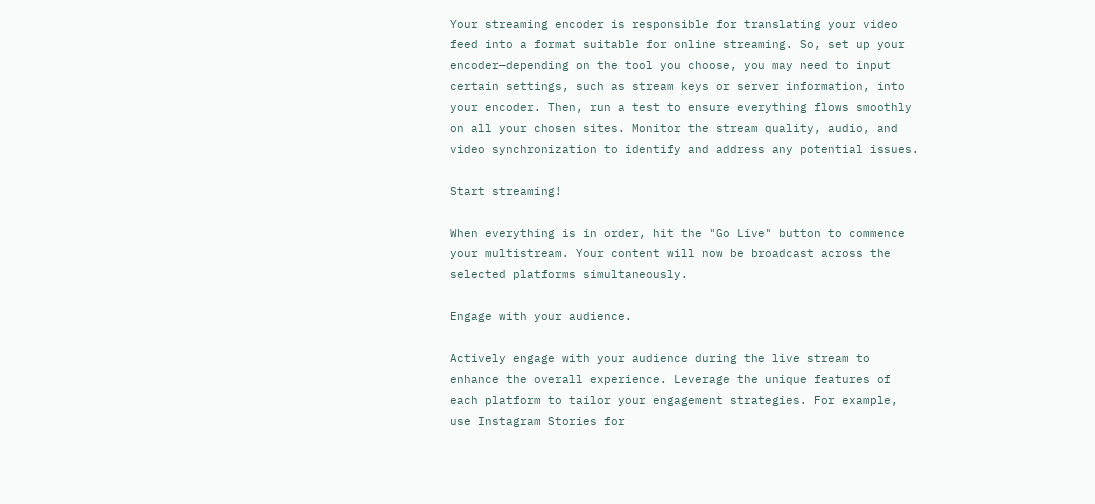Your streaming encoder is responsible for translating your video feed into a format suitable for online streaming. So, set up your encoder—depending on the tool you choose, you may need to input certain settings, such as stream keys or server information, into your encoder. Then, run a test to ensure everything flows smoothly on all your chosen sites. Monitor the stream quality, audio, and video synchronization to identify and address any potential issues.

Start streaming!

When everything is in order, hit the "Go Live" button to commence your multistream. Your content will now be broadcast across the selected platforms simultaneously.

Engage with your audience.

Actively engage with your audience during the live stream to enhance the overall experience. Leverage the unique features of each platform to tailor your engagement strategies. For example, use Instagram Stories for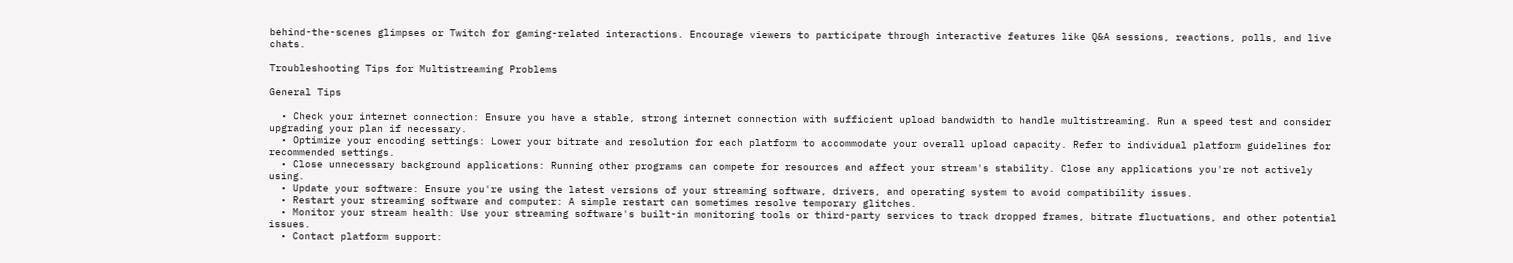behind-the-scenes glimpses or Twitch for gaming-related interactions. Encourage viewers to participate through interactive features like Q&A sessions, reactions, polls, and live chats.

Troubleshooting Tips for Multistreaming Problems

General Tips

  • Check your internet connection: Ensure you have a stable, strong internet connection with sufficient upload bandwidth to handle multistreaming. Run a speed test and consider upgrading your plan if necessary.
  • Optimize your encoding settings: Lower your bitrate and resolution for each platform to accommodate your overall upload capacity. Refer to individual platform guidelines for recommended settings.
  • Close unnecessary background applications: Running other programs can compete for resources and affect your stream's stability. Close any applications you're not actively using.
  • Update your software: Ensure you're using the latest versions of your streaming software, drivers, and operating system to avoid compatibility issues.
  • Restart your streaming software and computer: A simple restart can sometimes resolve temporary glitches.
  • Monitor your stream health: Use your streaming software's built-in monitoring tools or third-party services to track dropped frames, bitrate fluctuations, and other potential issues.
  • Contact platform support: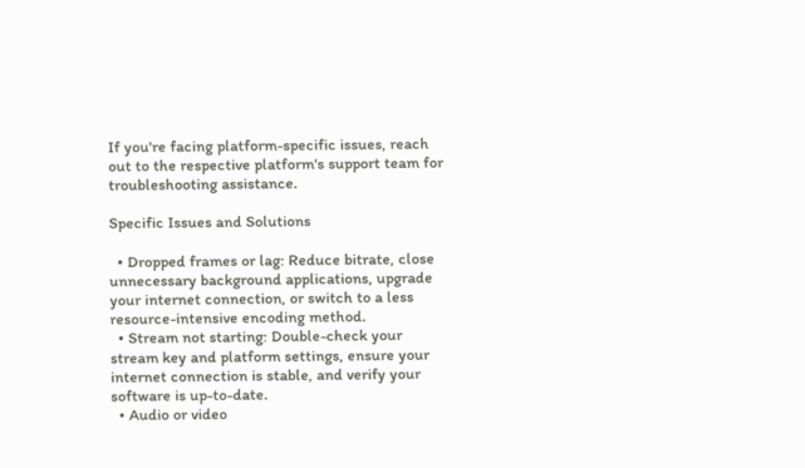If you're facing platform-specific issues, reach out to the respective platform's support team for troubleshooting assistance.

Specific Issues and Solutions

  • Dropped frames or lag: Reduce bitrate, close unnecessary background applications, upgrade your internet connection, or switch to a less resource-intensive encoding method.
  • Stream not starting: Double-check your stream key and platform settings, ensure your internet connection is stable, and verify your software is up-to-date.
  • Audio or video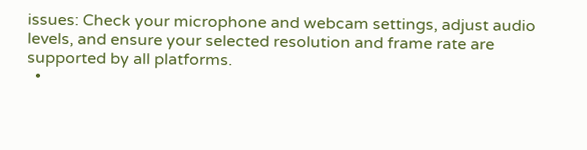issues: Check your microphone and webcam settings, adjust audio levels, and ensure your selected resolution and frame rate are supported by all platforms.
  •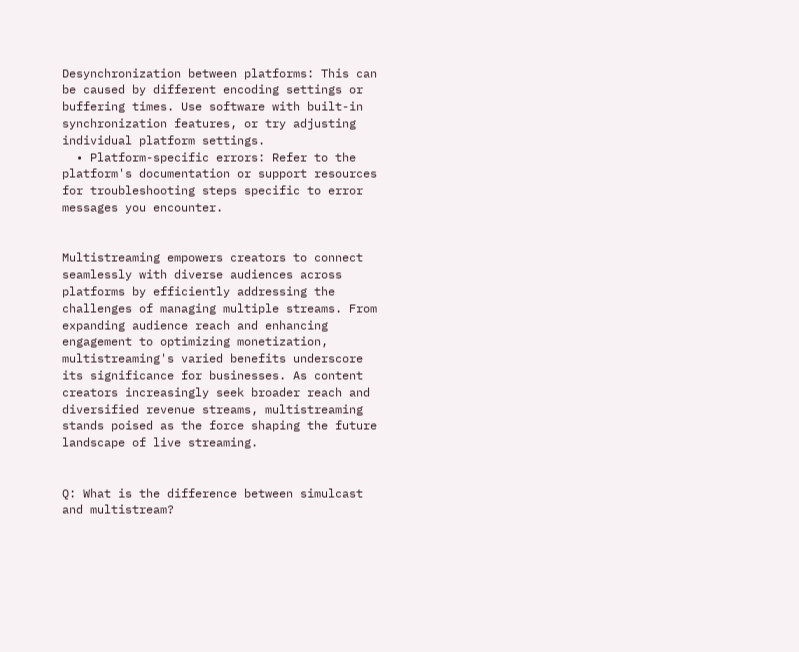Desynchronization between platforms: This can be caused by different encoding settings or buffering times. Use software with built-in synchronization features, or try adjusting individual platform settings.
  • Platform-specific errors: Refer to the platform's documentation or support resources for troubleshooting steps specific to error messages you encounter.


Multistreaming empowers creators to connect seamlessly with diverse audiences across platforms by efficiently addressing the challenges of managing multiple streams. From expanding audience reach and enhancing engagement to optimizing monetization, multistreaming's varied benefits underscore its significance for businesses. As content creators increasingly seek broader reach and diversified revenue streams, multistreaming stands poised as the force shaping the future landscape of live streaming.


Q: What is the difference between simulcast and multistream?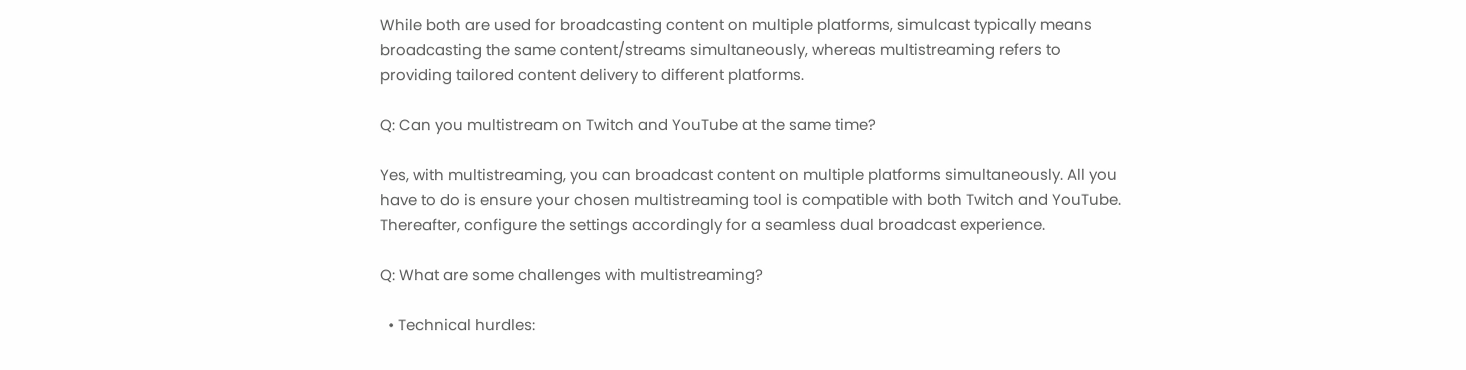While both are used for broadcasting content on multiple platforms, simulcast typically means broadcasting the same content/streams simultaneously, whereas multistreaming refers to providing tailored content delivery to different platforms.

Q: Can you multistream on Twitch and YouTube at the same time?

Yes, with multistreaming, you can broadcast content on multiple platforms simultaneously. All you have to do is ensure your chosen multistreaming tool is compatible with both Twitch and YouTube. Thereafter, configure the settings accordingly for a seamless dual broadcast experience.

Q: What are some challenges with multistreaming?

  • Technical hurdles: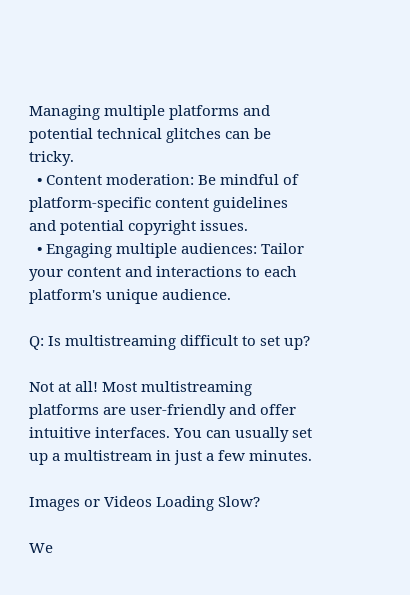Managing multiple platforms and potential technical glitches can be tricky.
  • Content moderation: Be mindful of platform-specific content guidelines and potential copyright issues.
  • Engaging multiple audiences: Tailor your content and interactions to each platform's unique audience.

Q: Is multistreaming difficult to set up?

Not at all! Most multistreaming platforms are user-friendly and offer intuitive interfaces. You can usually set up a multistream in just a few minutes.

Images or Videos Loading Slow?

We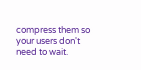compress them so your users don't need to wait.